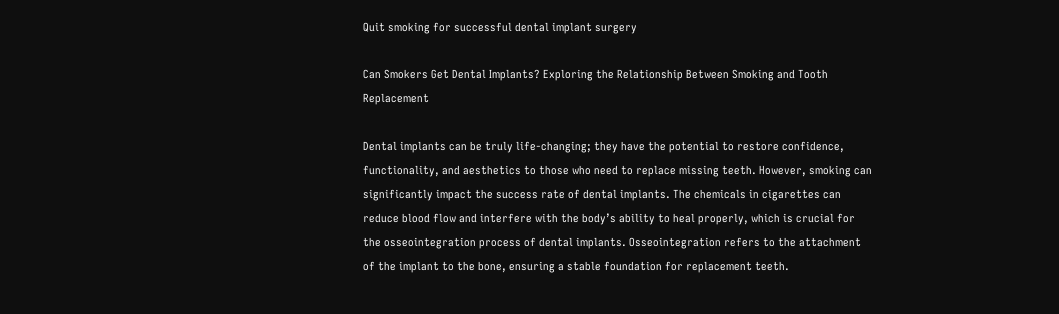Quit smoking for successful dental implant surgery

Can Smokers Get Dental Implants? Exploring the Relationship Between Smoking and Tooth Replacement

Dental implants can be truly life-changing; they have the potential to restore confidence, functionality, and aesthetics to those who need to replace missing teeth. However, smoking can significantly impact the success rate of dental implants. The chemicals in cigarettes can reduce blood flow and interfere with the body’s ability to heal properly, which is crucial for the osseointegration process of dental implants. Osseointegration refers to the attachment of the implant to the bone, ensuring a stable foundation for replacement teeth.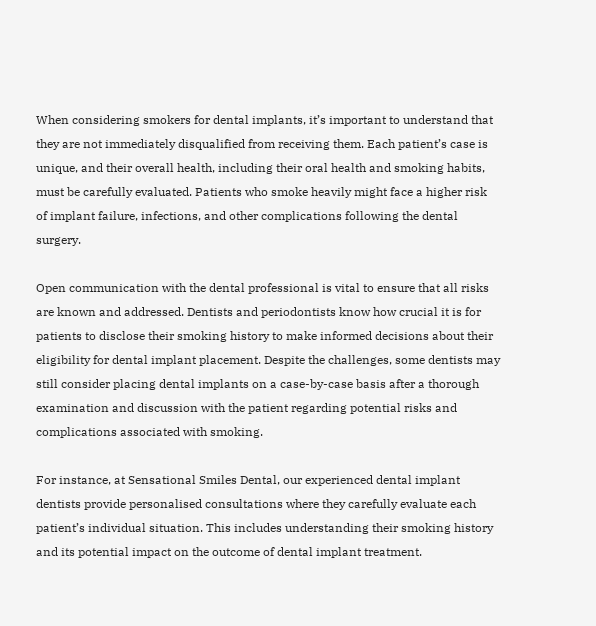When considering smokers for dental implants, it’s important to understand that they are not immediately disqualified from receiving them. Each patient’s case is unique, and their overall health, including their oral health and smoking habits, must be carefully evaluated. Patients who smoke heavily might face a higher risk of implant failure, infections, and other complications following the dental surgery.

Open communication with the dental professional is vital to ensure that all risks are known and addressed. Dentists and periodontists know how crucial it is for patients to disclose their smoking history to make informed decisions about their eligibility for dental implant placement. Despite the challenges, some dentists may still consider placing dental implants on a case-by-case basis after a thorough examination and discussion with the patient regarding potential risks and complications associated with smoking.

For instance, at Sensational Smiles Dental, our experienced dental implant dentists provide personalised consultations where they carefully evaluate each patient’s individual situation. This includes understanding their smoking history and its potential impact on the outcome of dental implant treatment.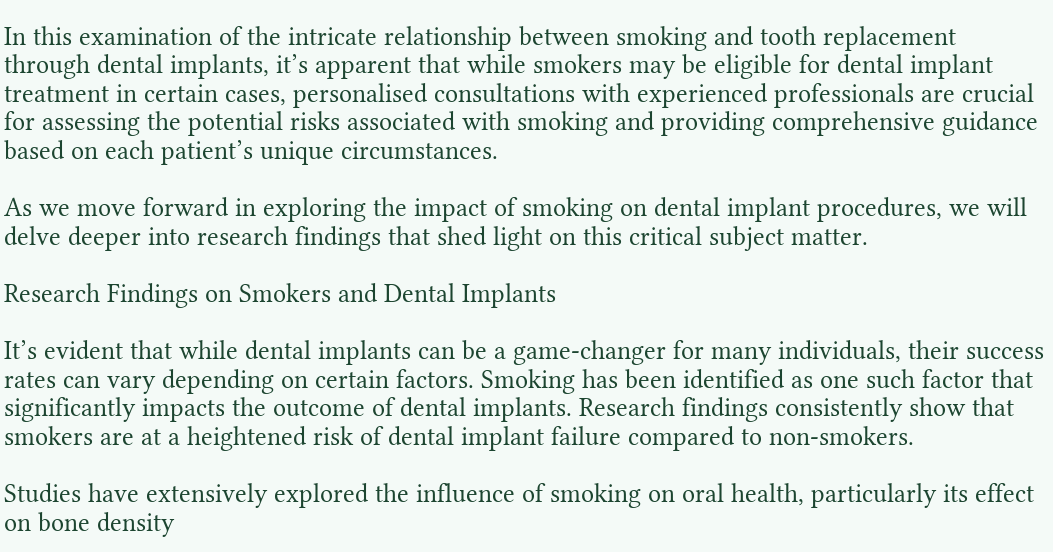In this examination of the intricate relationship between smoking and tooth replacement through dental implants, it’s apparent that while smokers may be eligible for dental implant treatment in certain cases, personalised consultations with experienced professionals are crucial for assessing the potential risks associated with smoking and providing comprehensive guidance based on each patient’s unique circumstances.

As we move forward in exploring the impact of smoking on dental implant procedures, we will delve deeper into research findings that shed light on this critical subject matter.

Research Findings on Smokers and Dental Implants

It’s evident that while dental implants can be a game-changer for many individuals, their success rates can vary depending on certain factors. Smoking has been identified as one such factor that significantly impacts the outcome of dental implants. Research findings consistently show that smokers are at a heightened risk of dental implant failure compared to non-smokers.

Studies have extensively explored the influence of smoking on oral health, particularly its effect on bone density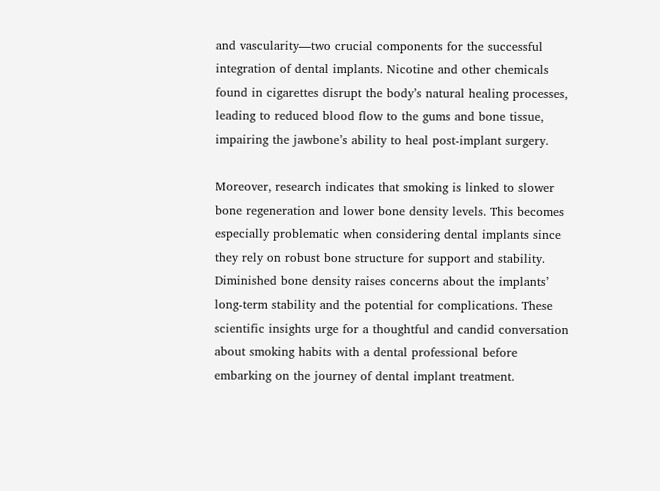and vascularity—two crucial components for the successful integration of dental implants. Nicotine and other chemicals found in cigarettes disrupt the body’s natural healing processes, leading to reduced blood flow to the gums and bone tissue, impairing the jawbone’s ability to heal post-implant surgery.

Moreover, research indicates that smoking is linked to slower bone regeneration and lower bone density levels. This becomes especially problematic when considering dental implants since they rely on robust bone structure for support and stability. Diminished bone density raises concerns about the implants’ long-term stability and the potential for complications. These scientific insights urge for a thoughtful and candid conversation about smoking habits with a dental professional before embarking on the journey of dental implant treatment.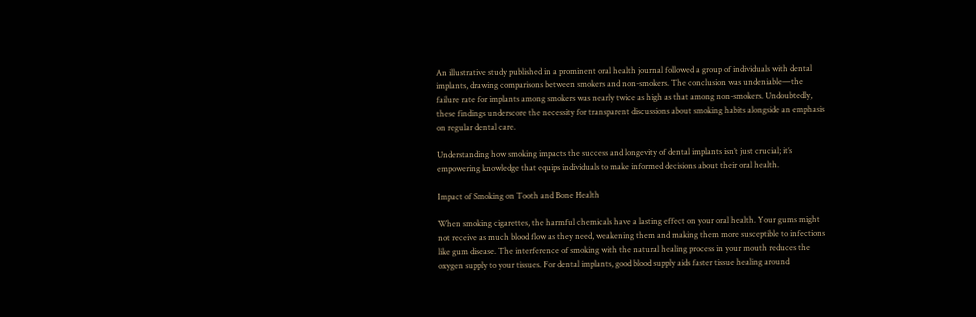An illustrative study published in a prominent oral health journal followed a group of individuals with dental implants, drawing comparisons between smokers and non-smokers. The conclusion was undeniable—the failure rate for implants among smokers was nearly twice as high as that among non-smokers. Undoubtedly, these findings underscore the necessity for transparent discussions about smoking habits alongside an emphasis on regular dental care.

Understanding how smoking impacts the success and longevity of dental implants isn’t just crucial; it’s empowering knowledge that equips individuals to make informed decisions about their oral health.

Impact of Smoking on Tooth and Bone Health

When smoking cigarettes, the harmful chemicals have a lasting effect on your oral health. Your gums might not receive as much blood flow as they need, weakening them and making them more susceptible to infections like gum disease. The interference of smoking with the natural healing process in your mouth reduces the oxygen supply to your tissues. For dental implants, good blood supply aids faster tissue healing around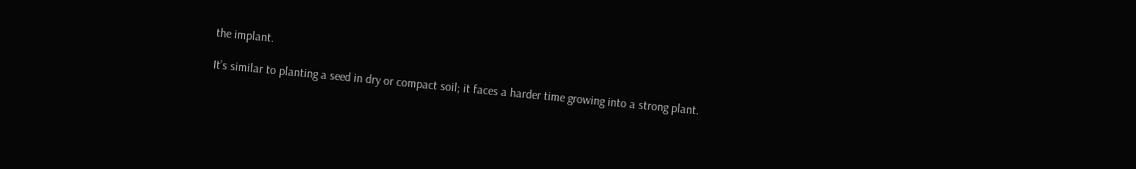the implant.

It’s similar to planting a seed in dry or compact soil; it faces a harder time growing into a strong plant.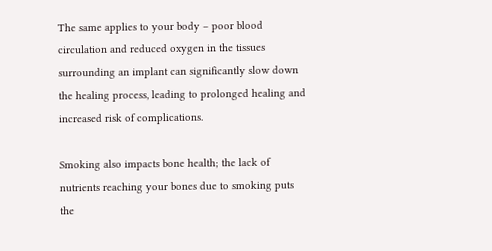The same applies to your body – poor blood circulation and reduced oxygen in the tissues surrounding an implant can significantly slow down the healing process, leading to prolonged healing and increased risk of complications.

Smoking also impacts bone health; the lack of nutrients reaching your bones due to smoking puts the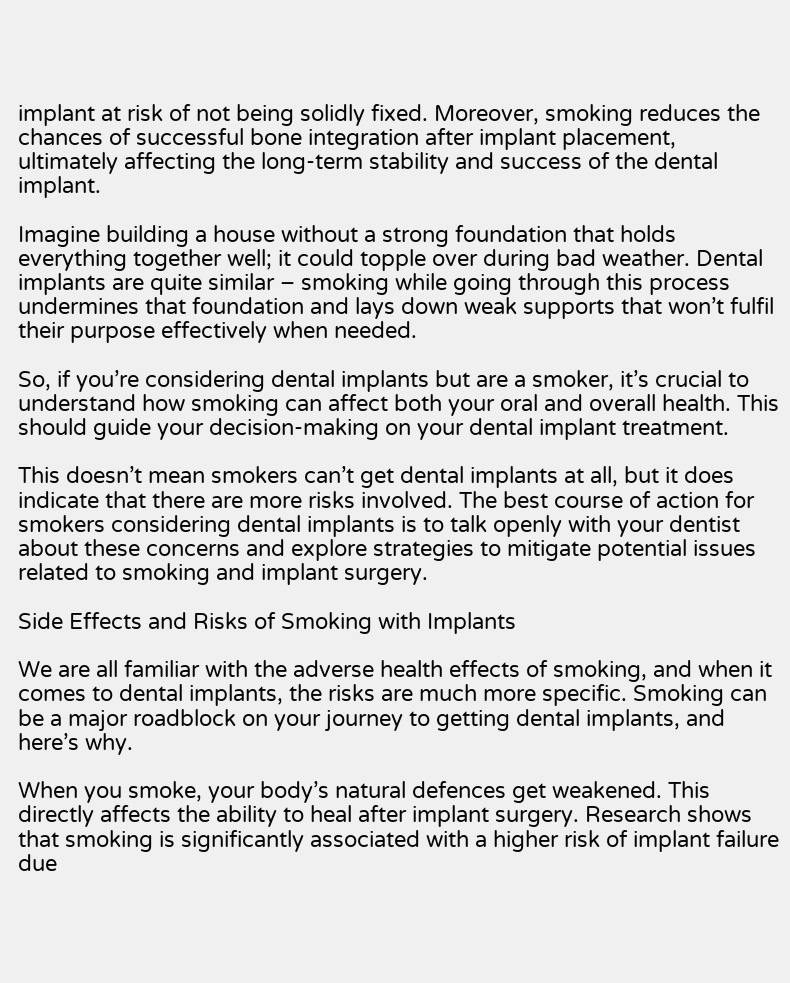implant at risk of not being solidly fixed. Moreover, smoking reduces the chances of successful bone integration after implant placement, ultimately affecting the long-term stability and success of the dental implant.

Imagine building a house without a strong foundation that holds everything together well; it could topple over during bad weather. Dental implants are quite similar – smoking while going through this process undermines that foundation and lays down weak supports that won’t fulfil their purpose effectively when needed.

So, if you’re considering dental implants but are a smoker, it’s crucial to understand how smoking can affect both your oral and overall health. This should guide your decision-making on your dental implant treatment.

This doesn’t mean smokers can’t get dental implants at all, but it does indicate that there are more risks involved. The best course of action for smokers considering dental implants is to talk openly with your dentist about these concerns and explore strategies to mitigate potential issues related to smoking and implant surgery.

Side Effects and Risks of Smoking with Implants

We are all familiar with the adverse health effects of smoking, and when it comes to dental implants, the risks are much more specific. Smoking can be a major roadblock on your journey to getting dental implants, and here’s why.

When you smoke, your body’s natural defences get weakened. This directly affects the ability to heal after implant surgery. Research shows that smoking is significantly associated with a higher risk of implant failure due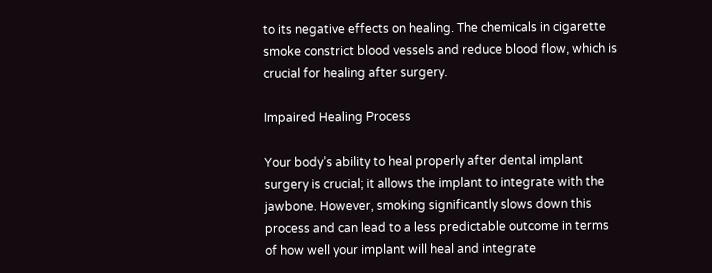to its negative effects on healing. The chemicals in cigarette smoke constrict blood vessels and reduce blood flow, which is crucial for healing after surgery.

Impaired Healing Process

Your body’s ability to heal properly after dental implant surgery is crucial; it allows the implant to integrate with the jawbone. However, smoking significantly slows down this process and can lead to a less predictable outcome in terms of how well your implant will heal and integrate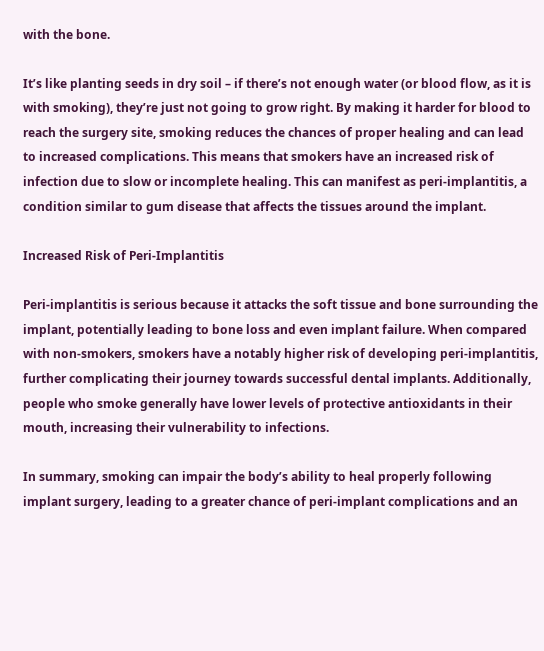with the bone.

It’s like planting seeds in dry soil – if there’s not enough water (or blood flow, as it is with smoking), they’re just not going to grow right. By making it harder for blood to reach the surgery site, smoking reduces the chances of proper healing and can lead to increased complications. This means that smokers have an increased risk of infection due to slow or incomplete healing. This can manifest as peri-implantitis, a condition similar to gum disease that affects the tissues around the implant.

Increased Risk of Peri-Implantitis

Peri-implantitis is serious because it attacks the soft tissue and bone surrounding the implant, potentially leading to bone loss and even implant failure. When compared with non-smokers, smokers have a notably higher risk of developing peri-implantitis, further complicating their journey towards successful dental implants. Additionally, people who smoke generally have lower levels of protective antioxidants in their mouth, increasing their vulnerability to infections.

In summary, smoking can impair the body’s ability to heal properly following implant surgery, leading to a greater chance of peri-implant complications and an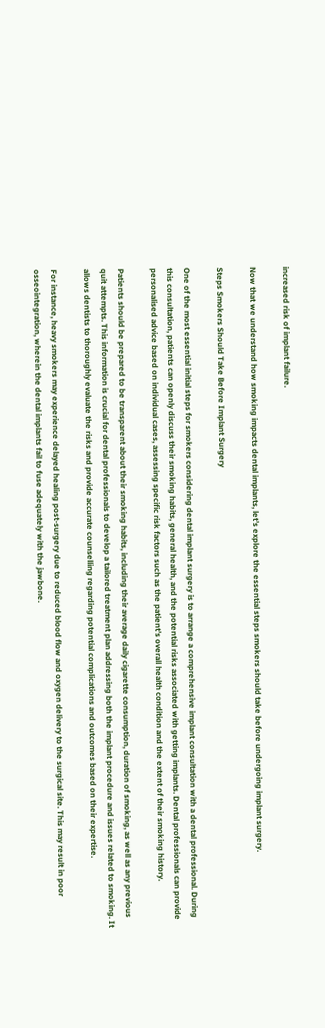increased risk of implant failure.

Now that we understand how smoking impacts dental implants, let’s explore the essential steps smokers should take before undergoing implant surgery.

Steps Smokers Should Take Before Implant Surgery

One of the most essential initial steps for smokers considering dental implant surgery is to arrange a comprehensive implant consultation with a dental professional. During this consultation, patients can openly discuss their smoking habits, general health, and the potential risks associated with getting implants. Dental professionals can provide personalised advice based on individual cases, assessing specific risk factors such as the patient’s overall health condition and the extent of their smoking history.

Patients should be prepared to be transparent about their smoking habits, including their average daily cigarette consumption, duration of smoking, as well as any previous quit attempts. This information is crucial for dental professionals to develop a tailored treatment plan addressing both the implant procedure and issues related to smoking. It allows dentists to thoroughly evaluate the risks and provide accurate counselling regarding potential complications and outcomes based on their expertise.

For instance, heavy smokers may experience delayed healing post-surgery due to reduced blood flow and oxygen delivery to the surgical site. This may result in poor osseointegration, wherein the dental implants fail to fuse adequately with the jawbone.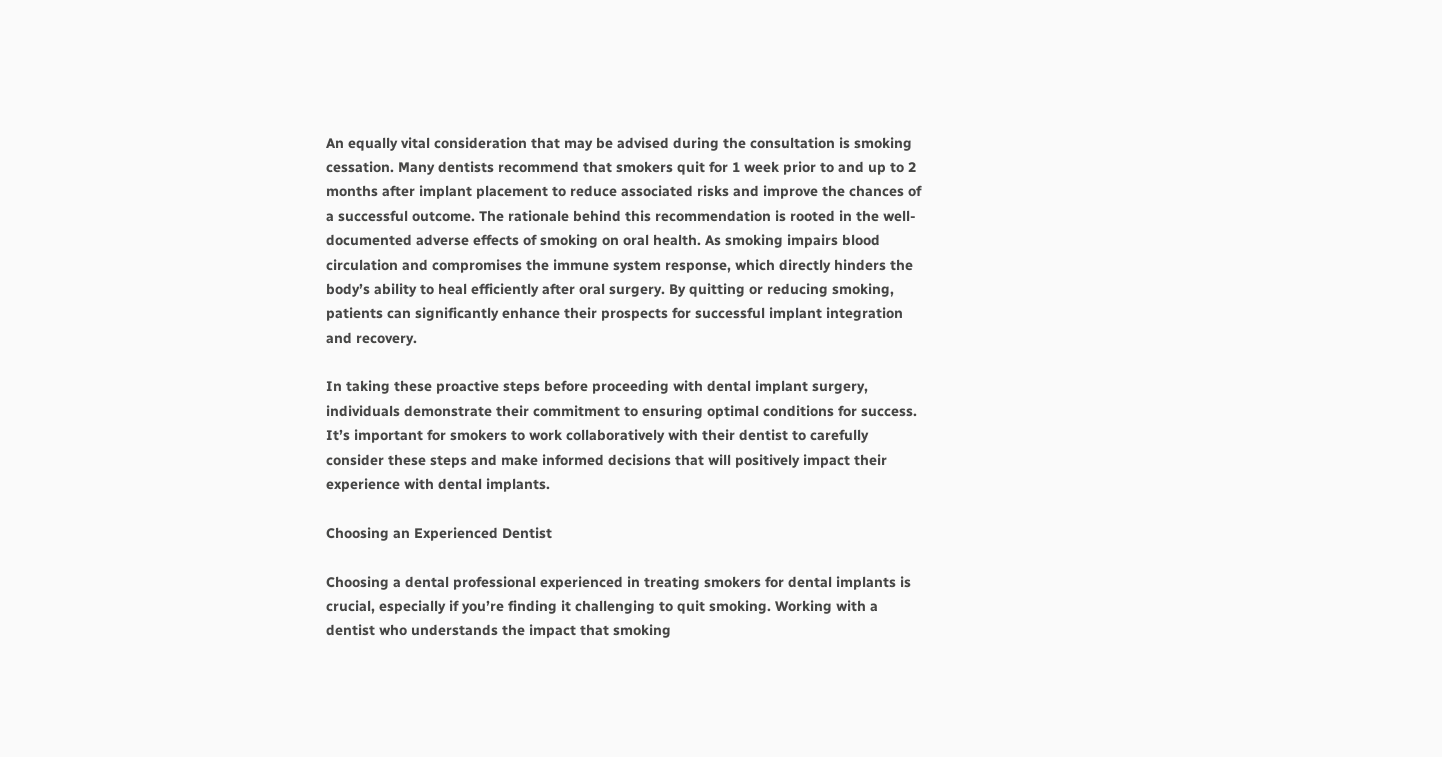An equally vital consideration that may be advised during the consultation is smoking cessation. Many dentists recommend that smokers quit for 1 week prior to and up to 2 months after implant placement to reduce associated risks and improve the chances of a successful outcome. The rationale behind this recommendation is rooted in the well-documented adverse effects of smoking on oral health. As smoking impairs blood circulation and compromises the immune system response, which directly hinders the body’s ability to heal efficiently after oral surgery. By quitting or reducing smoking, patients can significantly enhance their prospects for successful implant integration and recovery.

In taking these proactive steps before proceeding with dental implant surgery, individuals demonstrate their commitment to ensuring optimal conditions for success. It’s important for smokers to work collaboratively with their dentist to carefully consider these steps and make informed decisions that will positively impact their experience with dental implants.

Choosing an Experienced Dentist

Choosing a dental professional experienced in treating smokers for dental implants is crucial, especially if you’re finding it challenging to quit smoking. Working with a dentist who understands the impact that smoking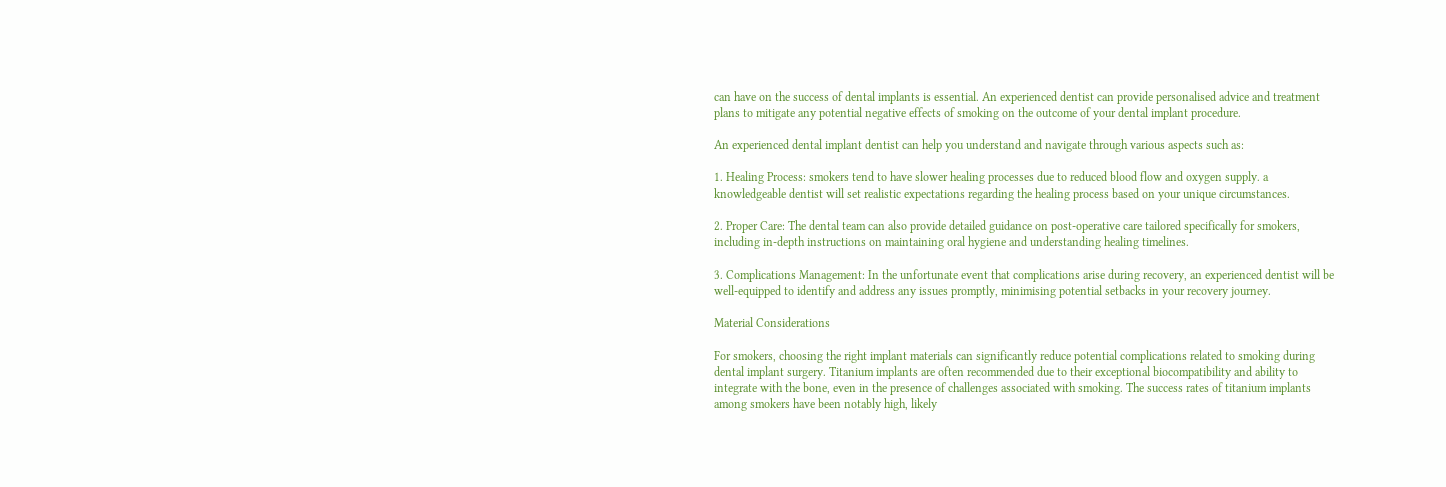can have on the success of dental implants is essential. An experienced dentist can provide personalised advice and treatment plans to mitigate any potential negative effects of smoking on the outcome of your dental implant procedure.

An experienced dental implant dentist can help you understand and navigate through various aspects such as:

1. Healing Process: smokers tend to have slower healing processes due to reduced blood flow and oxygen supply. a knowledgeable dentist will set realistic expectations regarding the healing process based on your unique circumstances.

2. Proper Care: The dental team can also provide detailed guidance on post-operative care tailored specifically for smokers, including in-depth instructions on maintaining oral hygiene and understanding healing timelines.

3. Complications Management: In the unfortunate event that complications arise during recovery, an experienced dentist will be well-equipped to identify and address any issues promptly, minimising potential setbacks in your recovery journey.

Material Considerations

For smokers, choosing the right implant materials can significantly reduce potential complications related to smoking during dental implant surgery. Titanium implants are often recommended due to their exceptional biocompatibility and ability to integrate with the bone, even in the presence of challenges associated with smoking. The success rates of titanium implants among smokers have been notably high, likely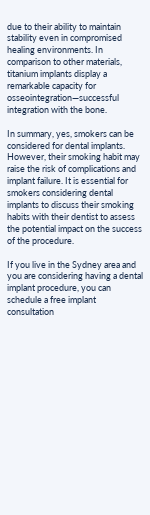due to their ability to maintain stability even in compromised healing environments. In comparison to other materials, titanium implants display a remarkable capacity for osseointegration—successful integration with the bone.

In summary, yes, smokers can be considered for dental implants. However, their smoking habit may raise the risk of complications and implant failure. It is essential for smokers considering dental implants to discuss their smoking habits with their dentist to assess the potential impact on the success of the procedure.

If you live in the Sydney area and you are considering having a dental implant procedure, you can schedule a free implant consultation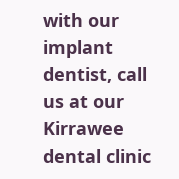with our implant dentist, call us at our Kirrawee dental clinic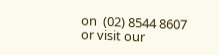on  (02) 8544 8607 or visit our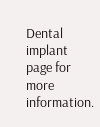Dental implant page for more information.